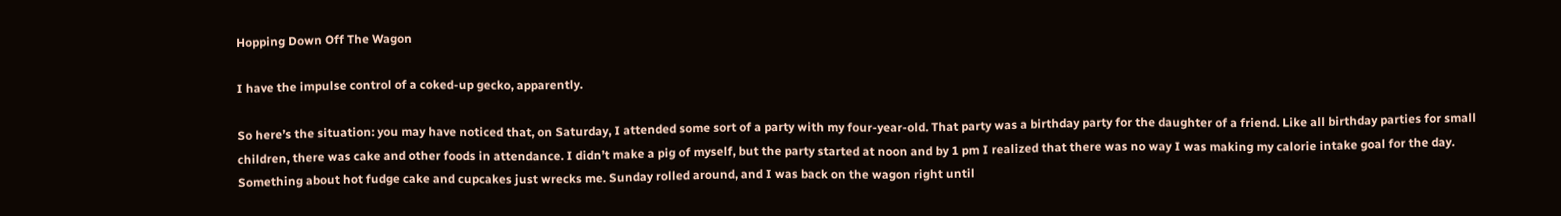Hopping Down Off The Wagon

I have the impulse control of a coked-up gecko, apparently.

So here’s the situation: you may have noticed that, on Saturday, I attended some sort of a party with my four-year-old. That party was a birthday party for the daughter of a friend. Like all birthday parties for small children, there was cake and other foods in attendance. I didn’t make a pig of myself, but the party started at noon and by 1 pm I realized that there was no way I was making my calorie intake goal for the day. Something about hot fudge cake and cupcakes just wrecks me. Sunday rolled around, and I was back on the wagon right until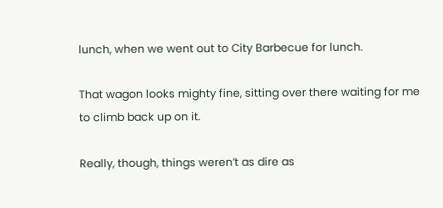lunch, when we went out to City Barbecue for lunch.

That wagon looks mighty fine, sitting over there waiting for me to climb back up on it.

Really, though, things weren’t as dire as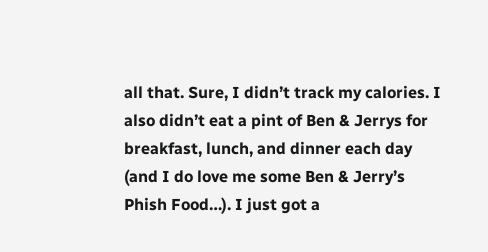all that. Sure, I didn’t track my calories. I also didn’t eat a pint of Ben & Jerrys for breakfast, lunch, and dinner each day (and I do love me some Ben & Jerry’s Phish Food…). I just got a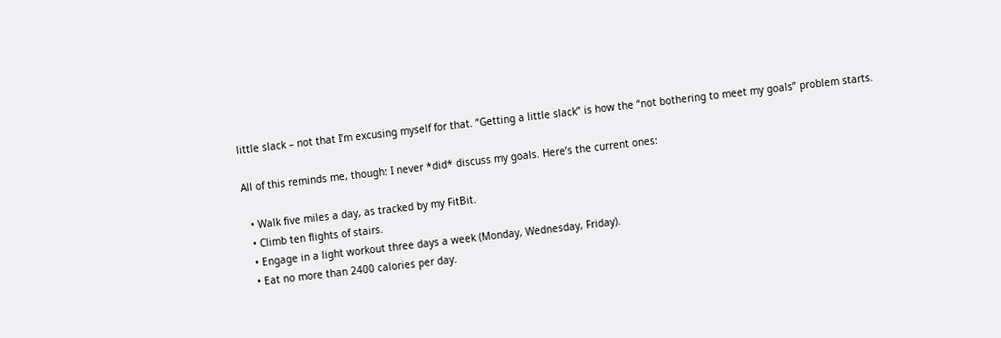little slack – not that I’m excusing myself for that. “Getting a little slack” is how the “not bothering to meet my goals” problem starts.

All of this reminds me, though: I never *did* discuss my goals. Here’s the current ones:

  • Walk five miles a day, as tracked by my FitBit.
  • Climb ten flights of stairs.
  • Engage in a light workout three days a week (Monday, Wednesday, Friday).
  • Eat no more than 2400 calories per day.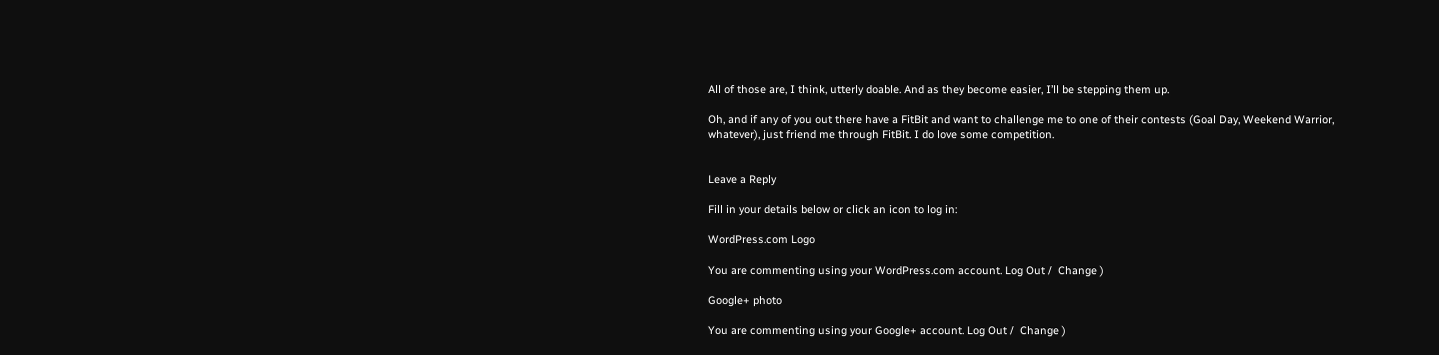All of those are, I think, utterly doable. And as they become easier, I’ll be stepping them up.

Oh, and if any of you out there have a FitBit and want to challenge me to one of their contests (Goal Day, Weekend Warrior, whatever), just friend me through FitBit. I do love some competition.


Leave a Reply

Fill in your details below or click an icon to log in:

WordPress.com Logo

You are commenting using your WordPress.com account. Log Out /  Change )

Google+ photo

You are commenting using your Google+ account. Log Out /  Change )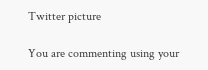Twitter picture

You are commenting using your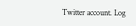Twitter account. Log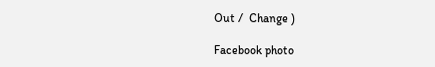Out /  Change )

Facebook photo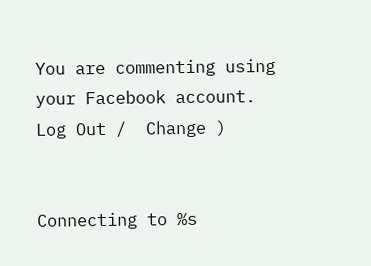You are commenting using your Facebook account. Log Out /  Change )


Connecting to %s